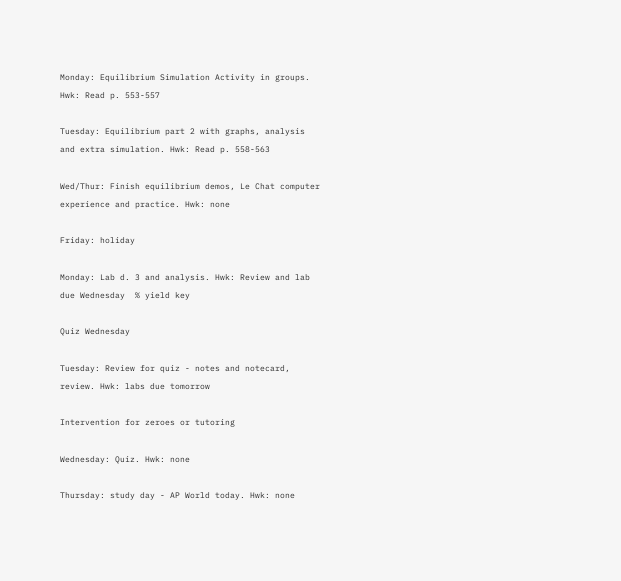Monday: Equilibrium Simulation Activity in groups. Hwk: Read p. 553-557

Tuesday: Equilibrium part 2 with graphs, analysis and extra simulation. Hwk: Read p. 558-563

Wed/Thur: Finish equilibrium demos, Le Chat computer experience and practice. Hwk: none

Friday: holiday

Monday: Lab d. 3 and analysis. Hwk: Review and lab due Wednesday  % yield key

Quiz Wednesday

Tuesday: Review for quiz - notes and notecard, review. Hwk: labs due tomorrow

Intervention for zeroes or tutoring

Wednesday: Quiz. Hwk: none

Thursday: study day - AP World today. Hwk: none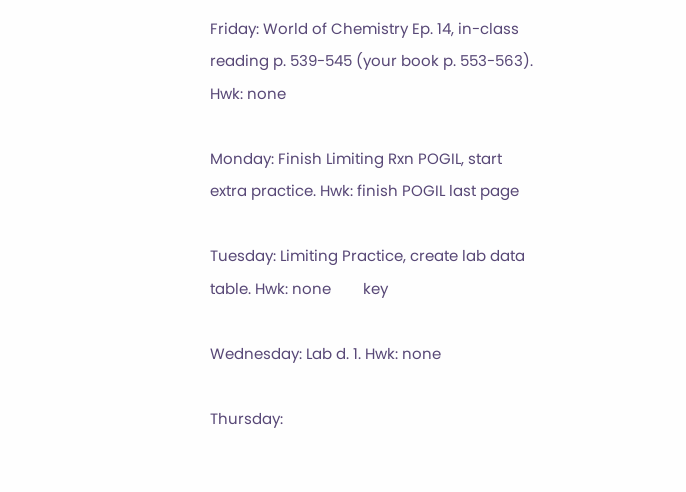Friday: World of Chemistry Ep. 14, in-class reading p. 539-545 (your book p. 553-563). Hwk: none

Monday: Finish Limiting Rxn POGIL, start extra practice. Hwk: finish POGIL last page

Tuesday: Limiting Practice, create lab data table. Hwk: none        key

Wednesday: Lab d. 1. Hwk: none

Thursday: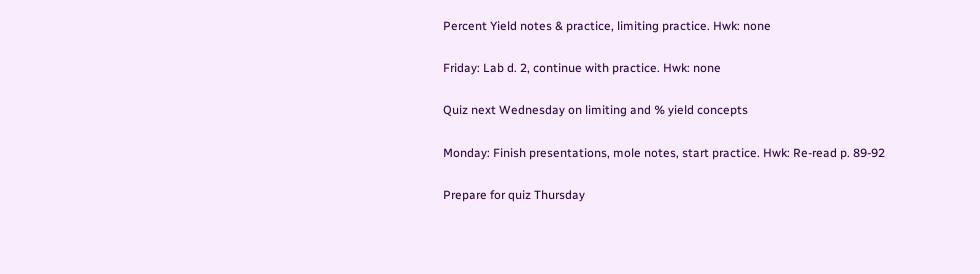Percent Yield notes & practice, limiting practice. Hwk: none

Friday: Lab d. 2, continue with practice. Hwk: none

Quiz next Wednesday on limiting and % yield concepts

Monday: Finish presentations, mole notes, start practice. Hwk: Re-read p. 89-92

Prepare for quiz Thursday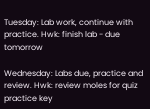Tuesday: Lab work, continue with practice. Hwk: finish lab - due tomorrow

Wednesday: Labs due, practice and review. Hwk: review moles for quiz     practice key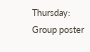Thursday: Group poster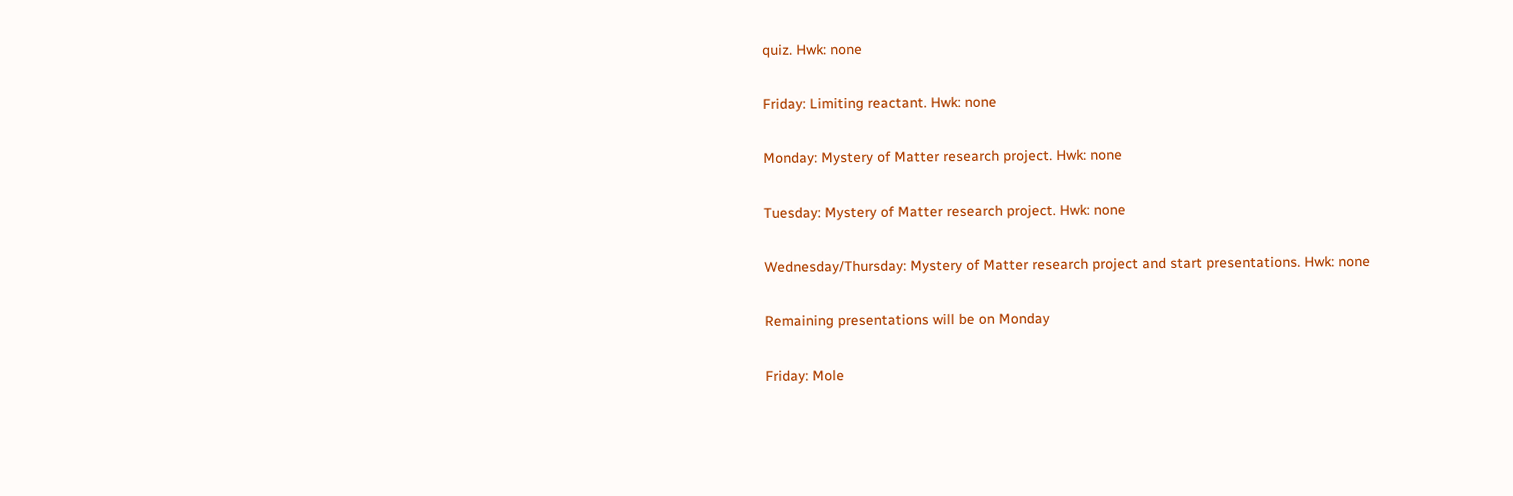quiz. Hwk: none

Friday: Limiting reactant. Hwk: none

Monday: Mystery of Matter research project. Hwk: none

Tuesday: Mystery of Matter research project. Hwk: none

Wednesday/Thursday: Mystery of Matter research project and start presentations. Hwk: none

Remaining presentations will be on Monday

Friday: Mole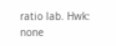ratio lab. Hwk: none